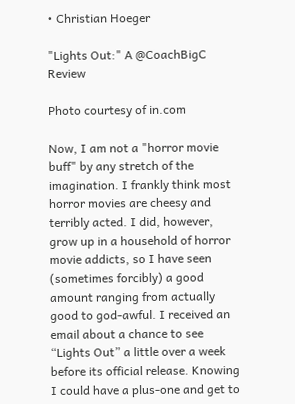• Christian Hoeger

"Lights Out:" A @CoachBigC Review

Photo courtesy of in.com

Now, I am not a "horror movie buff" by any stretch of the imagination. I frankly think most horror movies are cheesy and terribly acted. I did, however, grow up in a household of horror movie addicts, so I have seen (sometimes forcibly) a good amount ranging from actually good to god-awful. I received an email about a chance to see “Lights Out” a little over a week before its official release. Knowing I could have a plus-one and get to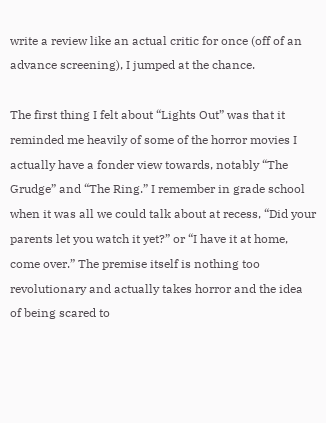write a review like an actual critic for once (off of an advance screening), I jumped at the chance.

The first thing I felt about “Lights Out” was that it reminded me heavily of some of the horror movies I actually have a fonder view towards, notably “The Grudge” and “The Ring.” I remember in grade school when it was all we could talk about at recess, “Did your parents let you watch it yet?” or “I have it at home, come over.” The premise itself is nothing too revolutionary and actually takes horror and the idea of being scared to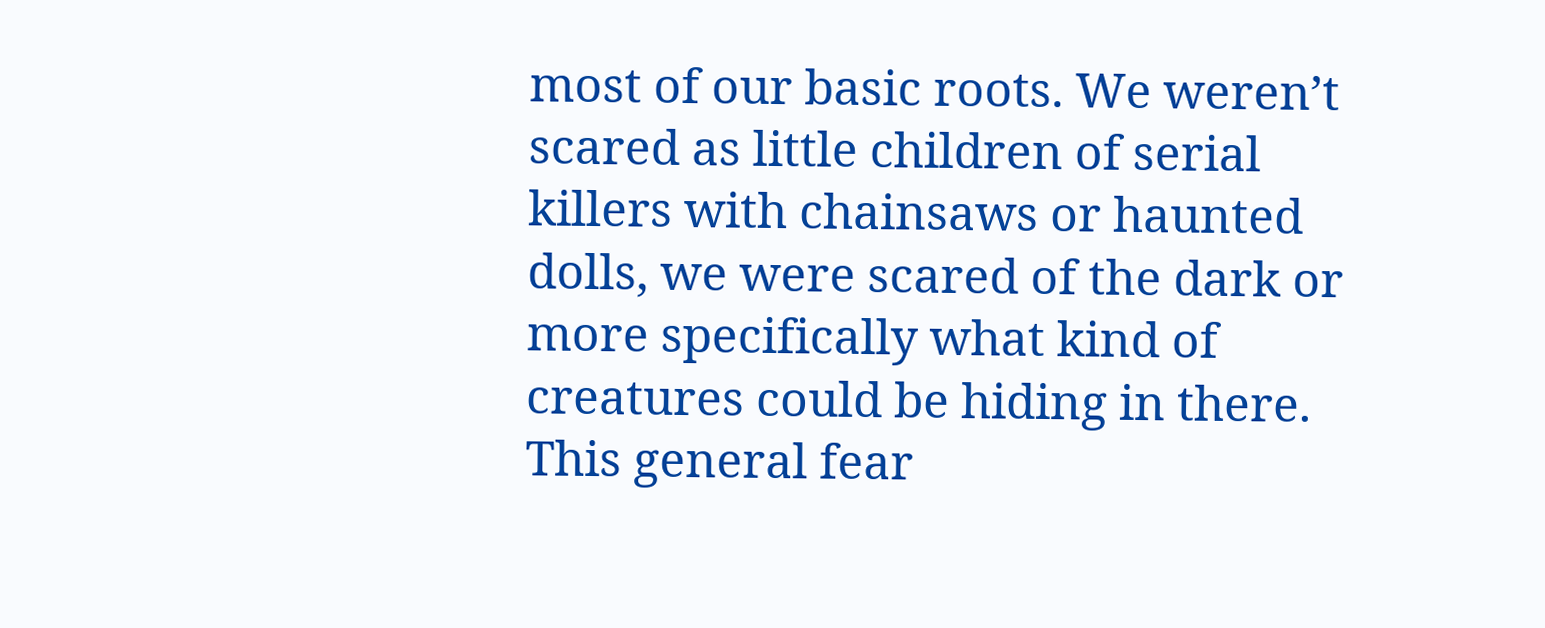most of our basic roots. We weren’t scared as little children of serial killers with chainsaws or haunted dolls, we were scared of the dark or more specifically what kind of creatures could be hiding in there. This general fear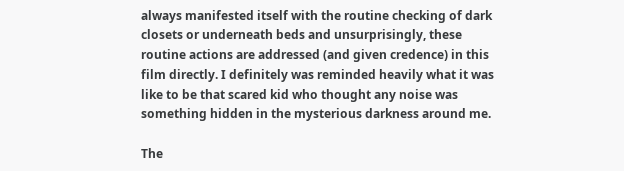always manifested itself with the routine checking of dark closets or underneath beds and unsurprisingly, these routine actions are addressed (and given credence) in this film directly. I definitely was reminded heavily what it was like to be that scared kid who thought any noise was something hidden in the mysterious darkness around me.

The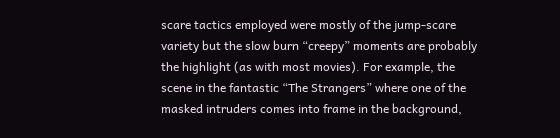scare tactics employed were mostly of the jump-scare variety but the slow burn “creepy” moments are probably the highlight (as with most movies). For example, the scene in the fantastic “The Strangers” where one of the masked intruders comes into frame in the background,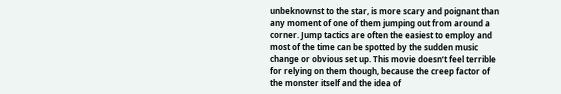unbeknownst to the star, is more scary and poignant than any moment of one of them jumping out from around a corner. Jump tactics are often the easiest to employ and most of the time can be spotted by the sudden music change or obvious set up. This movie doesn’t feel terrible for relying on them though, because the creep factor of the monster itself and the idea of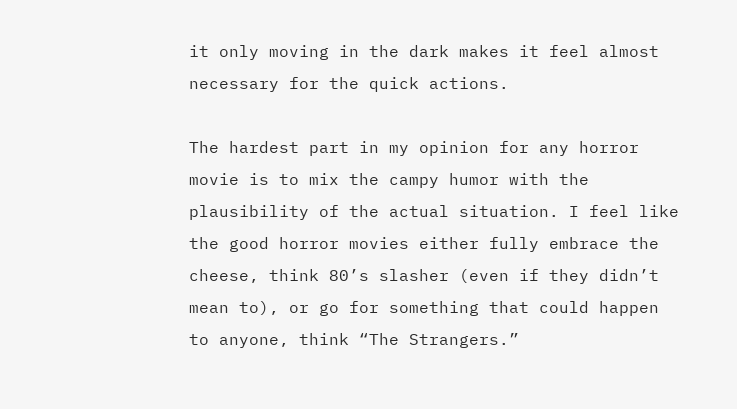it only moving in the dark makes it feel almost necessary for the quick actions.

The hardest part in my opinion for any horror movie is to mix the campy humor with the plausibility of the actual situation. I feel like the good horror movies either fully embrace the cheese, think 80’s slasher (even if they didn’t mean to), or go for something that could happen to anyone, think “The Strangers.”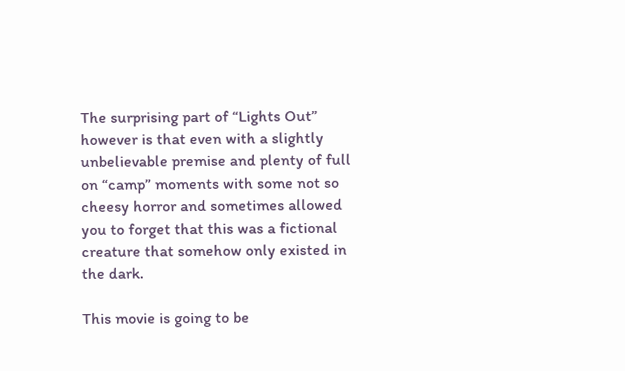The surprising part of “Lights Out” however is that even with a slightly unbelievable premise and plenty of full on “camp” moments with some not so cheesy horror and sometimes allowed you to forget that this was a fictional creature that somehow only existed in the dark.

This movie is going to be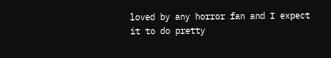loved by any horror fan and I expect it to do pretty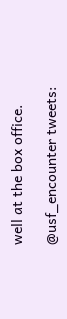well at the box office.

@usf_encounter tweets: